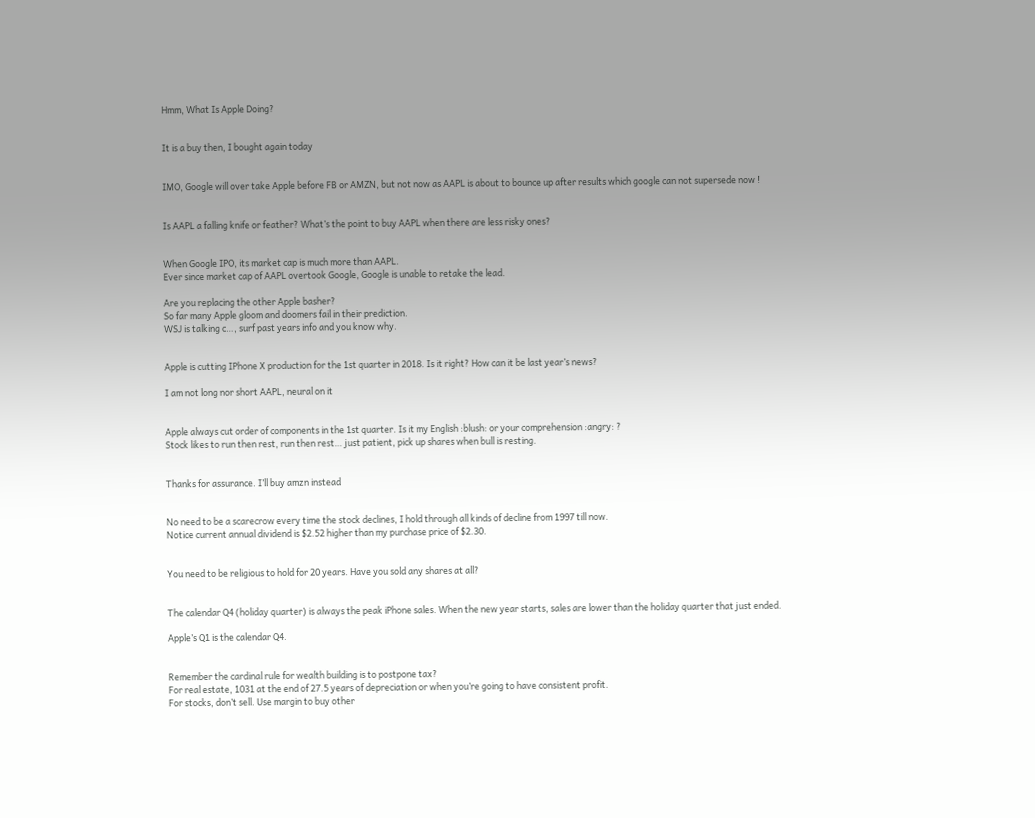Hmm, What Is Apple Doing?


It is a buy then, I bought again today


IMO, Google will over take Apple before FB or AMZN, but not now as AAPL is about to bounce up after results which google can not supersede now !


Is AAPL a falling knife or feather? What’s the point to buy AAPL when there are less risky ones?


When Google IPO, its market cap is much more than AAPL.
Ever since market cap of AAPL overtook Google, Google is unable to retake the lead.

Are you replacing the other Apple basher?
So far many Apple gloom and doomers fail in their prediction.
WSJ is talking c…, surf past years info and you know why.


Apple is cutting IPhone X production for the 1st quarter in 2018. Is it right? How can it be last year’s news?

I am not long nor short AAPL, neural on it


Apple always cut order of components in the 1st quarter. Is it my English :blush: or your comprehension :angry: ?
Stock likes to run then rest, run then rest… just patient, pick up shares when bull is resting.


Thanks for assurance. I’ll buy amzn instead


No need to be a scarecrow every time the stock declines, I hold through all kinds of decline from 1997 till now.
Notice current annual dividend is $2.52 higher than my purchase price of $2.30.


You need to be religious to hold for 20 years. Have you sold any shares at all?


The calendar Q4 (holiday quarter) is always the peak iPhone sales. When the new year starts, sales are lower than the holiday quarter that just ended.

Apple’s Q1 is the calendar Q4.


Remember the cardinal rule for wealth building is to postpone tax?
For real estate, 1031 at the end of 27.5 years of depreciation or when you’re going to have consistent profit.
For stocks, don’t sell. Use margin to buy other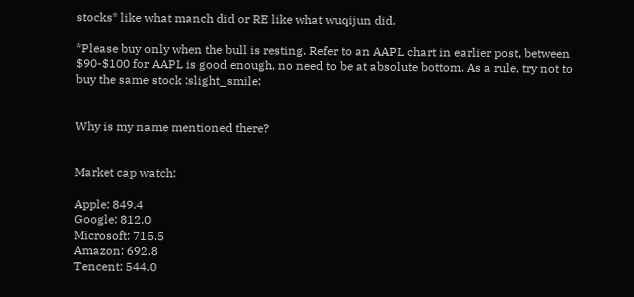stocks* like what manch did or RE like what wuqijun did.

*Please buy only when the bull is resting. Refer to an AAPL chart in earlier post, between $90-$100 for AAPL is good enough, no need to be at absolute bottom. As a rule, try not to buy the same stock :slight_smile:


Why is my name mentioned there?


Market cap watch:

Apple: 849.4
Google: 812.0
Microsoft: 715.5
Amazon: 692.8
Tencent: 544.0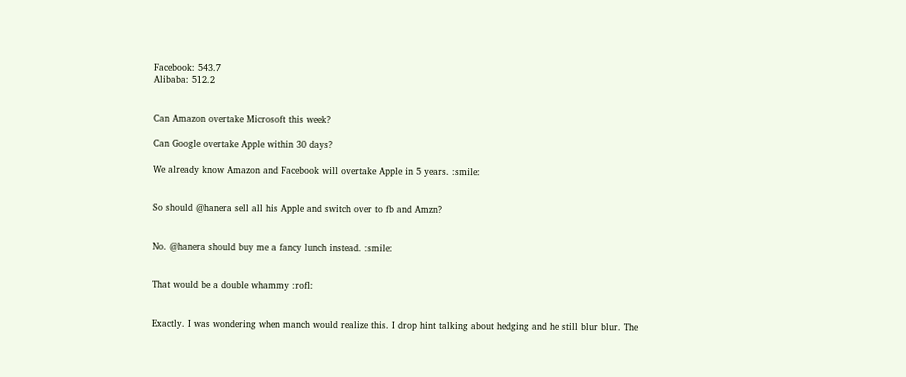Facebook: 543.7
Alibaba: 512.2


Can Amazon overtake Microsoft this week?

Can Google overtake Apple within 30 days?

We already know Amazon and Facebook will overtake Apple in 5 years. :smile:


So should @hanera sell all his Apple and switch over to fb and Amzn?


No. @hanera should buy me a fancy lunch instead. :smile:


That would be a double whammy :rofl:


Exactly. I was wondering when manch would realize this. I drop hint talking about hedging and he still blur blur. The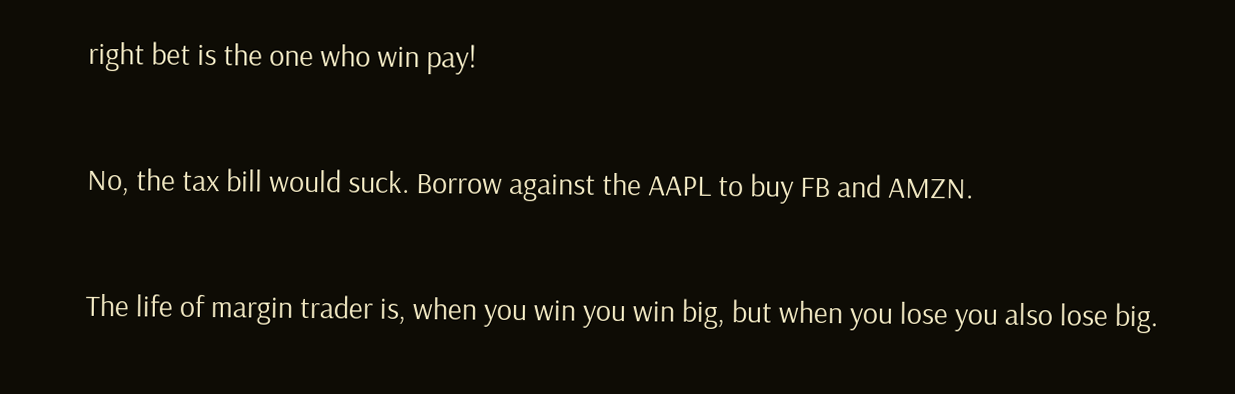right bet is the one who win pay!


No, the tax bill would suck. Borrow against the AAPL to buy FB and AMZN.


The life of margin trader is, when you win you win big, but when you lose you also lose big.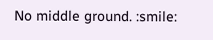No middle ground. :smile: